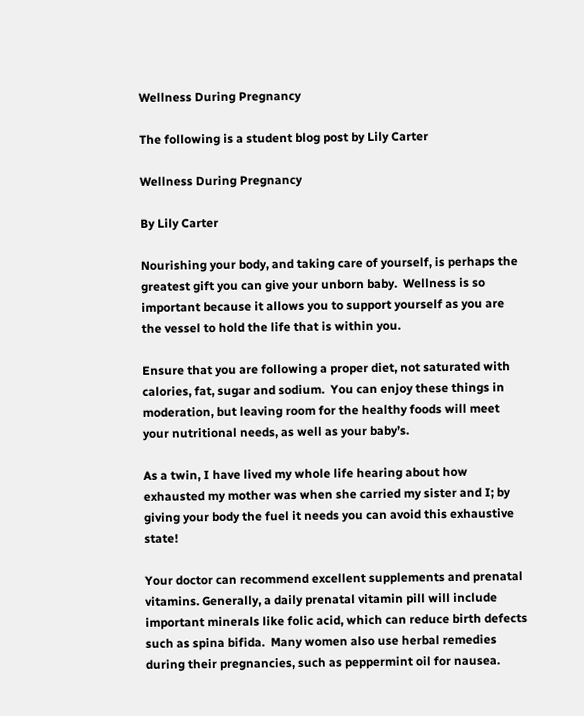Wellness During Pregnancy

The following is a student blog post by Lily Carter

Wellness During Pregnancy

By Lily Carter

Nourishing your body, and taking care of yourself, is perhaps the greatest gift you can give your unborn baby.  Wellness is so important because it allows you to support yourself as you are the vessel to hold the life that is within you.

Ensure that you are following a proper diet, not saturated with calories, fat, sugar and sodium.  You can enjoy these things in moderation, but leaving room for the healthy foods will meet your nutritional needs, as well as your baby’s.

As a twin, I have lived my whole life hearing about how exhausted my mother was when she carried my sister and I; by giving your body the fuel it needs you can avoid this exhaustive state!

Your doctor can recommend excellent supplements and prenatal vitamins. Generally, a daily prenatal vitamin pill will include important minerals like folic acid, which can reduce birth defects such as spina bifida.  Many women also use herbal remedies during their pregnancies, such as peppermint oil for nausea.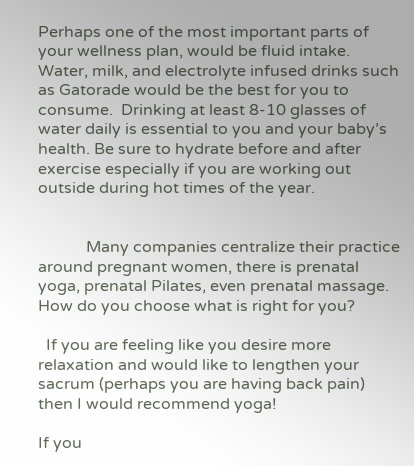Perhaps one of the most important parts of your wellness plan, would be fluid intake.  Water, milk, and electrolyte infused drinks such as Gatorade would be the best for you to consume.  Drinking at least 8-10 glasses of water daily is essential to you and your baby’s health. Be sure to hydrate before and after exercise especially if you are working out outside during hot times of the year.


            Many companies centralize their practice around pregnant women, there is prenatal yoga, prenatal Pilates, even prenatal massage. How do you choose what is right for you?

  If you are feeling like you desire more relaxation and would like to lengthen your sacrum (perhaps you are having back pain) then I would recommend yoga!

If you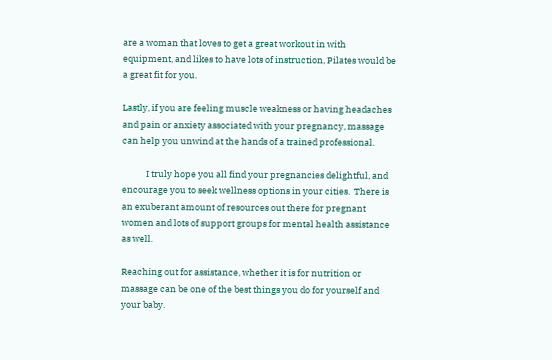are a woman that loves to get a great workout in with equipment, and likes to have lots of instruction, Pilates would be a great fit for you.

Lastly, if you are feeling muscle weakness or having headaches and pain or anxiety associated with your pregnancy, massage can help you unwind at the hands of a trained professional.

            I truly hope you all find your pregnancies delightful, and encourage you to seek wellness options in your cities.  There is an exuberant amount of resources out there for pregnant women and lots of support groups for mental health assistance as well.

Reaching out for assistance, whether it is for nutrition or massage can be one of the best things you do for yourself and your baby.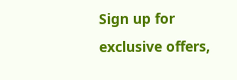Sign up for exclusive offers,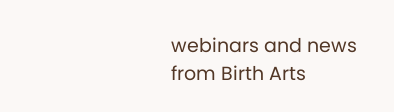webinars and news from Birth Arts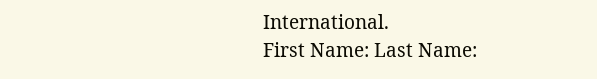International.
First Name: Last Name: